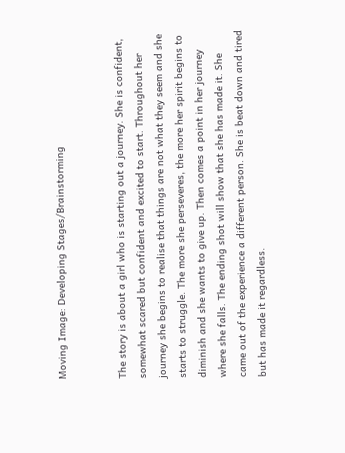Moving Image: Developing Stages/Brainstorming


The story is about a girl who is starting out a journey. She is confident, somewhat scared but confident and excited to start. Throughout her journey she begins to realise that things are not what they seem and she starts to struggle. The more she perseveres, the more her spirit begins to diminish and she wants to give up. Then comes a point in her journey where she falls. The ending shot will show that she has made it. She came out of the experience a different person. She is beat down and tired but has made it regardless.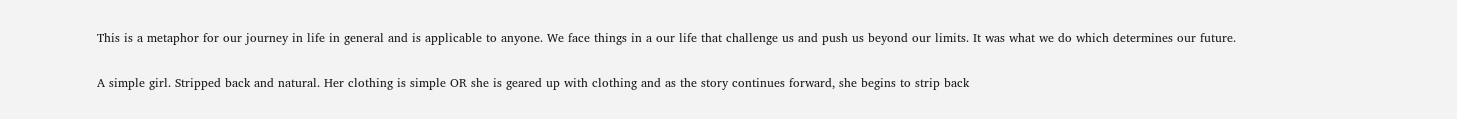This is a metaphor for our journey in life in general and is applicable to anyone. We face things in a our life that challenge us and push us beyond our limits. It was what we do which determines our future.


A simple girl. Stripped back and natural. Her clothing is simple OR she is geared up with clothing and as the story continues forward, she begins to strip back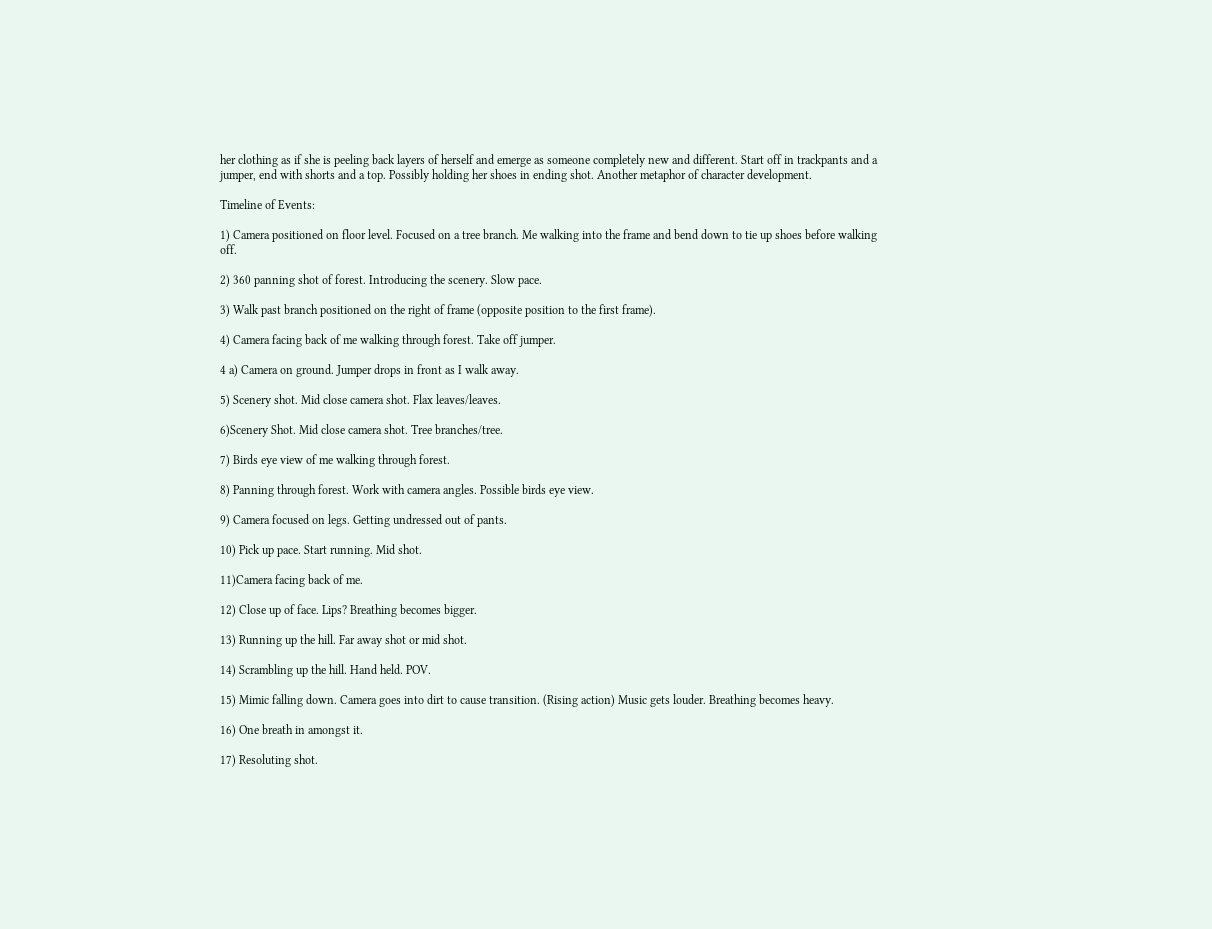her clothing as if she is peeling back layers of herself and emerge as someone completely new and different. Start off in trackpants and a jumper, end with shorts and a top. Possibly holding her shoes in ending shot. Another metaphor of character development.

Timeline of Events:

1) Camera positioned on floor level. Focused on a tree branch. Me walking into the frame and bend down to tie up shoes before walking off.

2) 360 panning shot of forest. Introducing the scenery. Slow pace.

3) Walk past branch positioned on the right of frame (opposite position to the first frame).

4) Camera facing back of me walking through forest. Take off jumper.

4 a) Camera on ground. Jumper drops in front as I walk away.

5) Scenery shot. Mid close camera shot. Flax leaves/leaves.

6)Scenery Shot. Mid close camera shot. Tree branches/tree.

7) Birds eye view of me walking through forest.

8) Panning through forest. Work with camera angles. Possible birds eye view.

9) Camera focused on legs. Getting undressed out of pants.

10) Pick up pace. Start running. Mid shot.

11)Camera facing back of me.

12) Close up of face. Lips? Breathing becomes bigger.

13) Running up the hill. Far away shot or mid shot.

14) Scrambling up the hill. Hand held. POV.

15) Mimic falling down. Camera goes into dirt to cause transition. (Rising action) Music gets louder. Breathing becomes heavy.

16) One breath in amongst it.

17) Resoluting shot.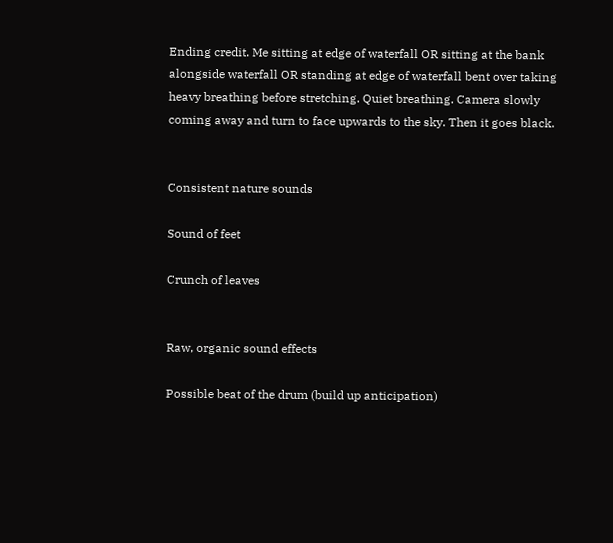Ending credit. Me sitting at edge of waterfall OR sitting at the bank alongside waterfall OR standing at edge of waterfall bent over taking heavy breathing before stretching. Quiet breathing. Camera slowly coming away and turn to face upwards to the sky. Then it goes black.


Consistent nature sounds

Sound of feet

Crunch of leaves


Raw, organic sound effects

Possible beat of the drum (build up anticipation)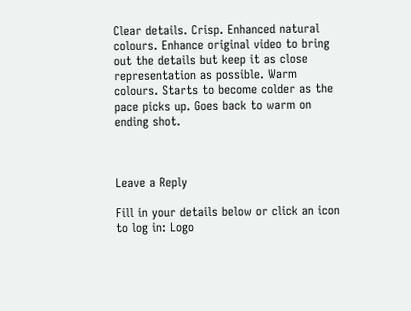Clear details. Crisp. Enhanced natural colours. Enhance original video to bring out the details but keep it as close representation as possible. Warm colours. Starts to become colder as the pace picks up. Goes back to warm on ending shot.



Leave a Reply

Fill in your details below or click an icon to log in: Logo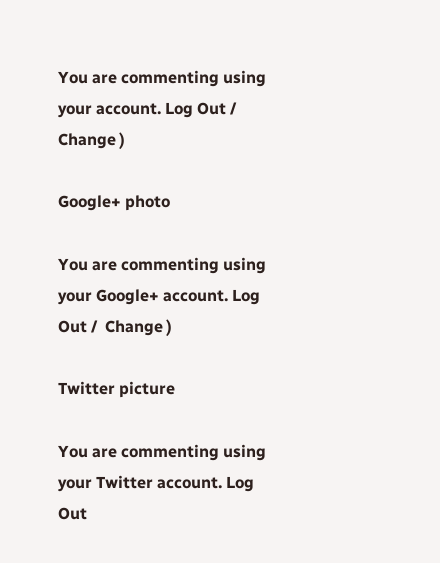You are commenting using your account. Log Out /  Change )

Google+ photo

You are commenting using your Google+ account. Log Out /  Change )

Twitter picture

You are commenting using your Twitter account. Log Out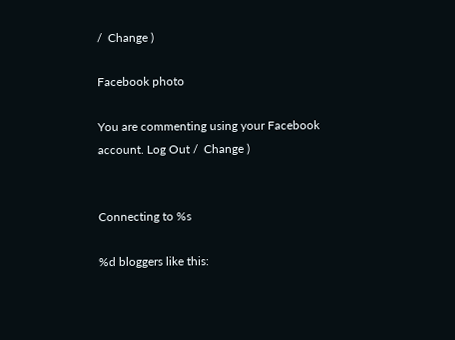/  Change )

Facebook photo

You are commenting using your Facebook account. Log Out /  Change )


Connecting to %s

%d bloggers like this: